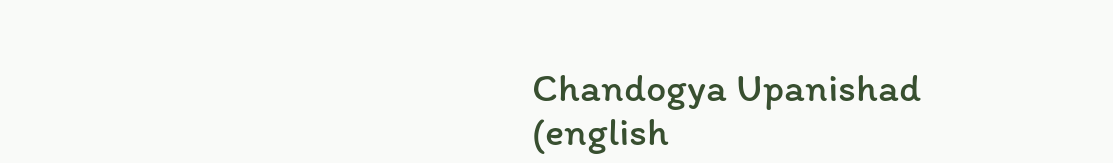Chandogya Upanishad (english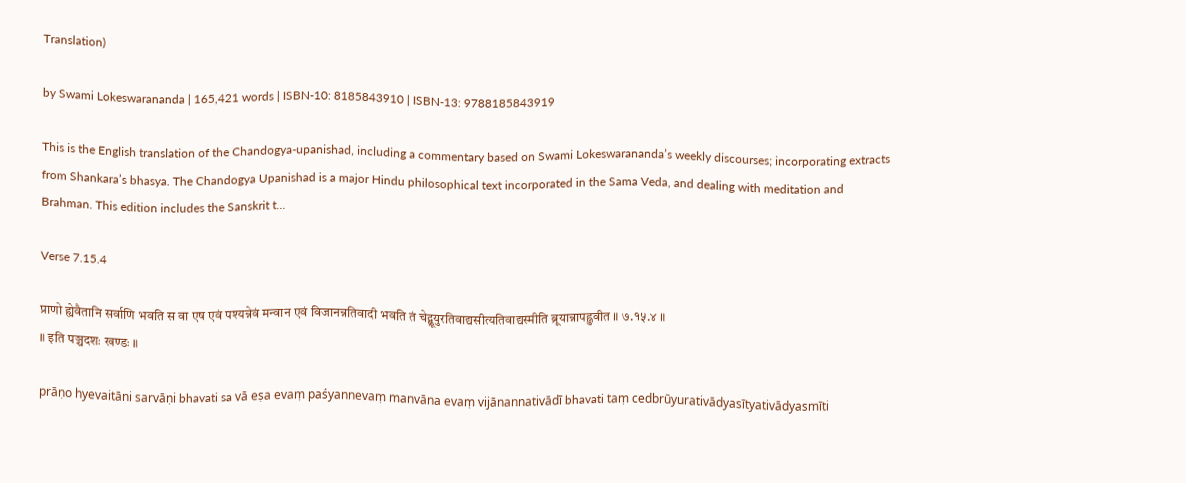Translation)

by Swami Lokeswarananda | 165,421 words | ISBN-10: 8185843910 | ISBN-13: 9788185843919

This is the English translation of the Chandogya-upanishad, including a commentary based on Swami Lokeswarananda’s weekly discourses; incorporating extracts from Shankara’s bhasya. The Chandogya Upanishad is a major Hindu philosophical text incorporated in the Sama Veda, and dealing with meditation and Brahman. This edition includes the Sanskrit t...

Verse 7.15.4

प्राणो ह्येवैतानि सर्वाणि भवति स वा एष एवं पश्यन्नेवं मन्वान एवं विजानन्नतिवादी भवति तं चेद्ब्रूयुरतिवाद्यसीत्यतिवाद्यस्मीति ब्रूयान्नापह्नुवीत ॥ ७.१५.४ ॥
॥ इति पञ्चदशः खण्डः ॥

prāṇo hyevaitāni sarvāṇi bhavati sa vā eṣa evaṃ paśyannevaṃ manvāna evaṃ vijānannativādī bhavati taṃ cedbrūyurativādyasītyativādyasmīti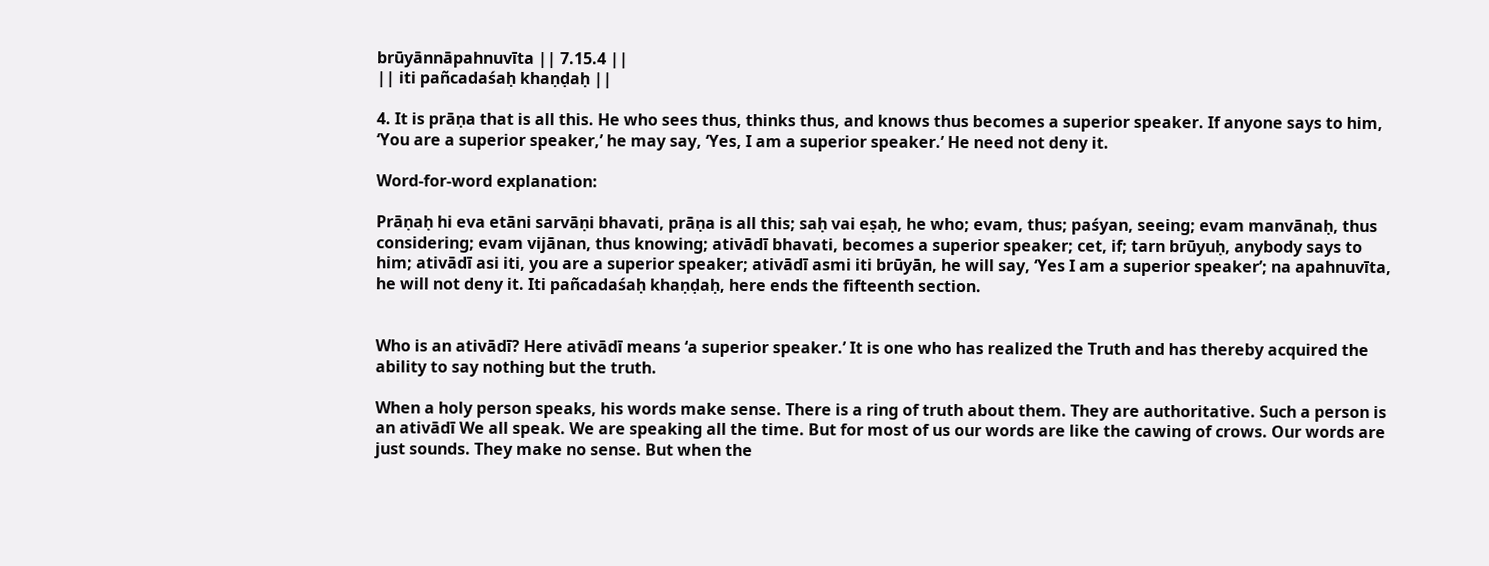brūyānnāpahnuvīta || 7.15.4 ||
|| iti pañcadaśaḥ khaṇḍaḥ ||

4. It is prāṇa that is all this. He who sees thus, thinks thus, and knows thus becomes a superior speaker. If anyone says to him, ‘You are a superior speaker,’ he may say, ‘Yes, I am a superior speaker.’ He need not deny it.

Word-for-word explanation:

Prāṇaḥ hi eva etāni sarvāṇi bhavati, prāṇa is all this; saḥ vai eṣaḥ, he who; evam, thus; paśyan, seeing; evam manvānaḥ, thus considering; evam vijānan, thus knowing; ativādī bhavati, becomes a superior speaker; cet, if; tarn brūyuḥ, anybody says to him; ativādī asi iti, you are a superior speaker; ativādī asmi iti brūyān, he will say, ‘Yes I am a superior speaker’; na apahnuvīta, he will not deny it. Iti pañcadaśaḥ khaṇḍaḥ, here ends the fifteenth section.


Who is an ativādī? Here ativādī means ‘a superior speaker.’ It is one who has realized the Truth and has thereby acquired the ability to say nothing but the truth.

When a holy person speaks, his words make sense. There is a ring of truth about them. They are authoritative. Such a person is an ativādī We all speak. We are speaking all the time. But for most of us our words are like the cawing of crows. Our words are just sounds. They make no sense. But when the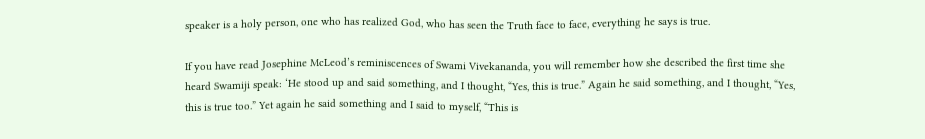speaker is a holy person, one who has realized God, who has seen the Truth face to face, everything he says is true.

If you have read Josephine McLeod’s reminiscences of Swami Vivekananda, you will remember how she described the first time she heard Swamiji speak: ‘He stood up and said something, and I thought, “Yes, this is true.” Again he said something, and I thought, “Yes, this is true too.” Yet again he said something and I said to myself, “This is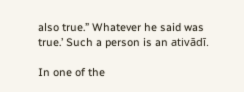also true.” Whatever he said was true.’ Such a person is an ativādī.

In one of the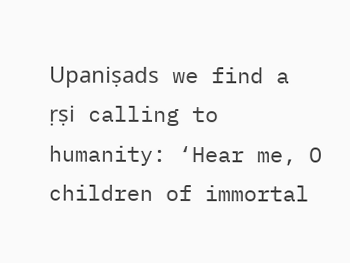Upaniṣads we find a ṛṣi calling to humanity: ‘Hear me, O children of immortal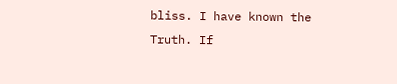bliss. I have known the Truth. If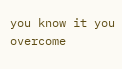you know it you overcome